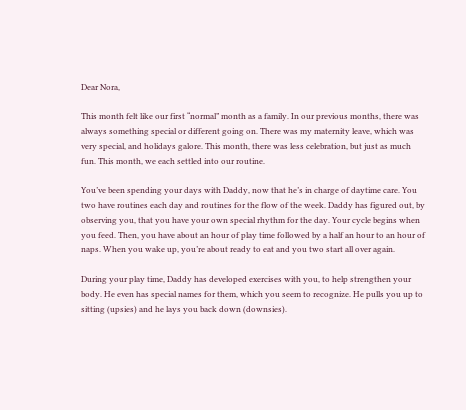Dear Nora,

This month felt like our first “normal” month as a family. In our previous months, there was always something special or different going on. There was my maternity leave, which was very special, and holidays galore. This month, there was less celebration, but just as much fun. This month, we each settled into our routine.

You’ve been spending your days with Daddy, now that he’s in charge of daytime care. You two have routines each day and routines for the flow of the week. Daddy has figured out, by observing you, that you have your own special rhythm for the day. Your cycle begins when you feed. Then, you have about an hour of play time followed by a half an hour to an hour of naps. When you wake up, you’re about ready to eat and you two start all over again.

During your play time, Daddy has developed exercises with you, to help strengthen your body. He even has special names for them, which you seem to recognize. He pulls you up to sitting (upsies) and he lays you back down (downsies).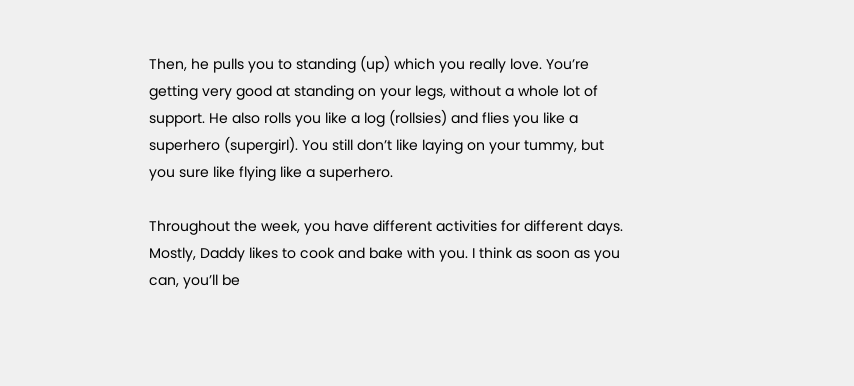Then, he pulls you to standing (up) which you really love. You’re getting very good at standing on your legs, without a whole lot of support. He also rolls you like a log (rollsies) and flies you like a superhero (supergirl). You still don’t like laying on your tummy, but you sure like flying like a superhero.

Throughout the week, you have different activities for different days. Mostly, Daddy likes to cook and bake with you. I think as soon as you can, you’ll be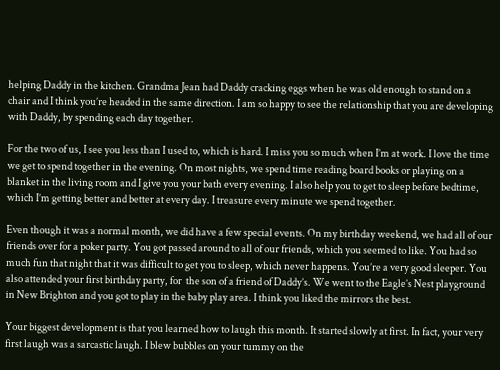helping Daddy in the kitchen. Grandma Jean had Daddy cracking eggs when he was old enough to stand on a chair and I think you’re headed in the same direction. I am so happy to see the relationship that you are developing with Daddy, by spending each day together.

For the two of us, I see you less than I used to, which is hard. I miss you so much when I’m at work. I love the time we get to spend together in the evening. On most nights, we spend time reading board books or playing on a blanket in the living room and I give you your bath every evening. I also help you to get to sleep before bedtime, which I’m getting better and better at every day. I treasure every minute we spend together.

Even though it was a normal month, we did have a few special events. On my birthday weekend, we had all of our friends over for a poker party. You got passed around to all of our friends, which you seemed to like. You had so much fun that night that it was difficult to get you to sleep, which never happens. You’re a very good sleeper. You also attended your first birthday party, for  the son of a friend of Daddy’s. We went to the Eagle’s Nest playground in New Brighton and you got to play in the baby play area. I think you liked the mirrors the best.

Your biggest development is that you learned how to laugh this month. It started slowly at first. In fact, your very first laugh was a sarcastic laugh. I blew bubbles on your tummy on the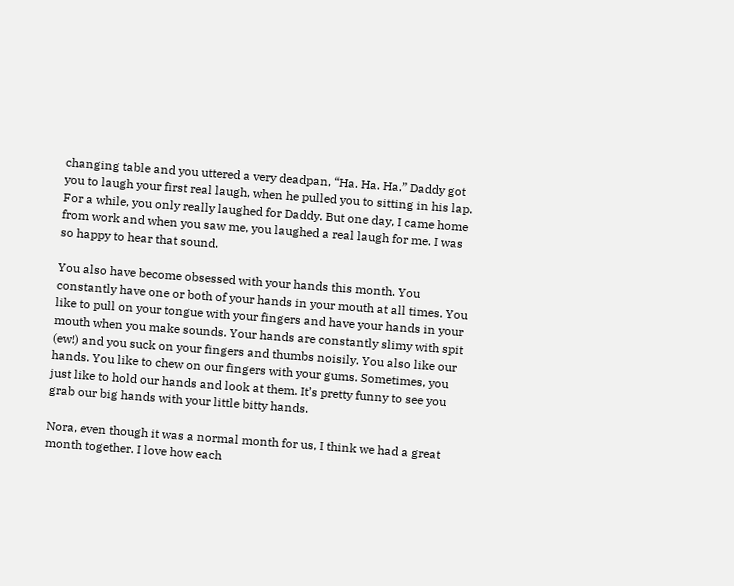changing table and you uttered a very deadpan, “Ha. Ha. Ha.” Daddy got you to laugh your first real laugh, when he pulled you to sitting in his lap. For a while, you only really laughed for Daddy. But one day, I came home from work and when you saw me, you laughed a real laugh for me. I was so happy to hear that sound.

You also have become obsessed with your hands this month. You constantly have one or both of your hands in your mouth at all times. You like to pull on your tongue with your fingers and have your hands in your mouth when you make sounds. Your hands are constantly slimy with spit (ew!) and you suck on your fingers and thumbs noisily. You also like our hands. You like to chew on our fingers with your gums. Sometimes, you just like to hold our hands and look at them. It’s pretty funny to see you grab our big hands with your little bitty hands.

Nora, even though it was a normal month for us, I think we had a great month together. I love how each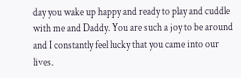day you wake up happy and ready to play and cuddle with me and Daddy. You are such a joy to be around and I constantly feel lucky that you came into our lives.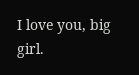I love you, big girl.